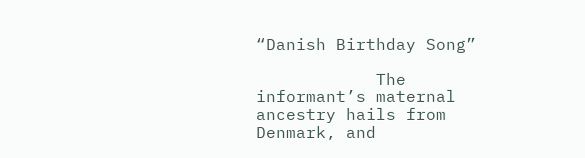“Danish Birthday Song”

            The informant’s maternal ancestry hails from Denmark, and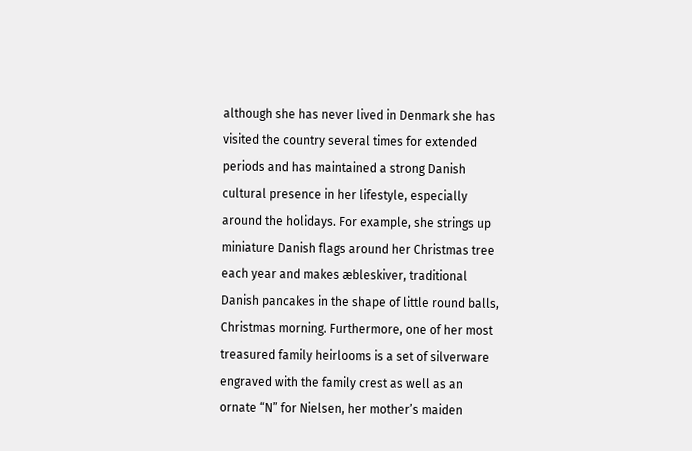although she has never lived in Denmark she has visited the country several times for extended periods and has maintained a strong Danish cultural presence in her lifestyle, especially around the holidays. For example, she strings up miniature Danish flags around her Christmas tree each year and makes æbleskiver, traditional Danish pancakes in the shape of little round balls, Christmas morning. Furthermore, one of her most treasured family heirlooms is a set of silverware engraved with the family crest as well as an ornate “N” for Nielsen, her mother’s maiden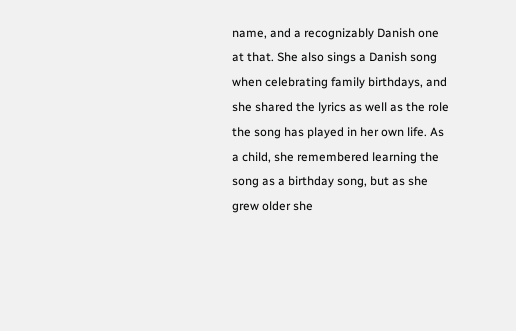name, and a recognizably Danish one at that. She also sings a Danish song when celebrating family birthdays, and she shared the lyrics as well as the role the song has played in her own life. As a child, she remembered learning the song as a birthday song, but as she grew older she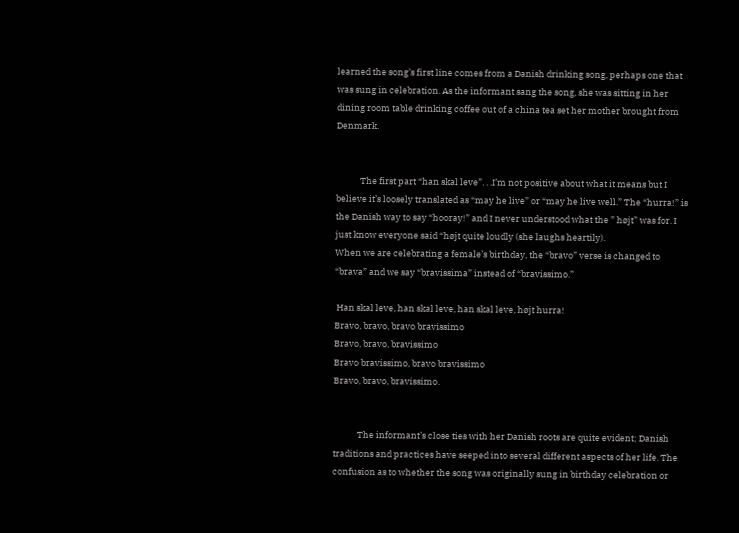learned the song’s first line comes from a Danish drinking song, perhaps one that was sung in celebration. As the informant sang the song, she was sitting in her dining room table drinking coffee out of a china tea set her mother brought from Denmark.


            The first part “han skal leve”. . .I’m not positive about what it means but I believe it’s loosely translated as “may he live” or “may he live well.” The “hurra!” is the Danish way to say “hooray!” and I never understood what the ” højt” was for. I just know everyone said “højt quite loudly (she laughs heartily).
When we are celebrating a female’s birthday, the “bravo” verse is changed to “brava” and we say “bravissima” instead of “bravissimo.”

 Han skal leve, han skal leve, han skal leve, højt hurra!
Bravo, bravo, bravo bravissimo
Bravo, bravo, bravissimo
Bravo bravissimo, bravo bravissimo
Bravo, bravo, bravissimo.


            The informant’s close ties with her Danish roots are quite evident; Danish traditions and practices have seeped into several different aspects of her life. The confusion as to whether the song was originally sung in birthday celebration or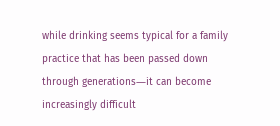while drinking seems typical for a family practice that has been passed down through generations―it can become increasingly difficult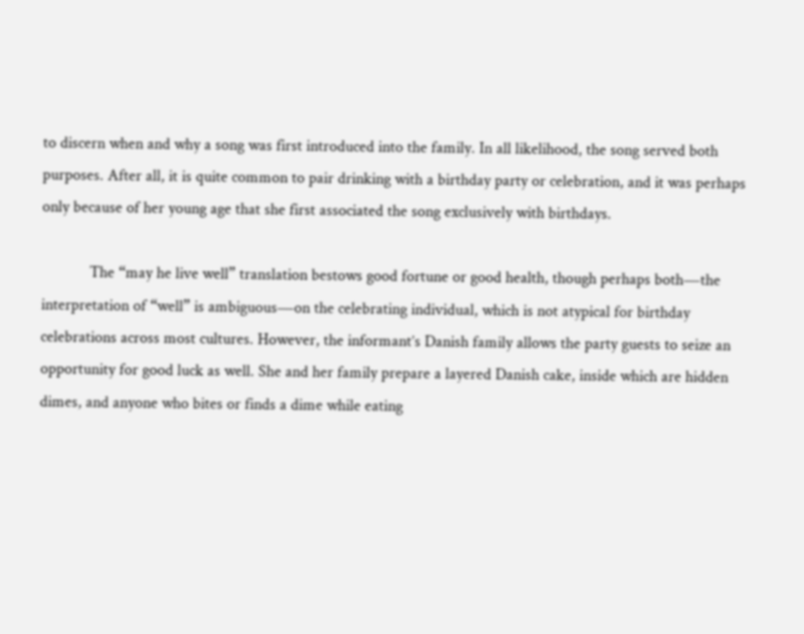to discern when and why a song was first introduced into the family. In all likelihood, the song served both purposes. After all, it is quite common to pair drinking with a birthday party or celebration, and it was perhaps only because of her young age that she first associated the song exclusively with birthdays.

            The “may he live well” translation bestows good fortune or good health, though perhaps both―the interpretation of “well” is ambiguous―on the celebrating individual, which is not atypical for birthday celebrations across most cultures. However, the informant’s Danish family allows the party guests to seize an opportunity for good luck as well. She and her family prepare a layered Danish cake, inside which are hidden dimes, and anyone who bites or finds a dime while eating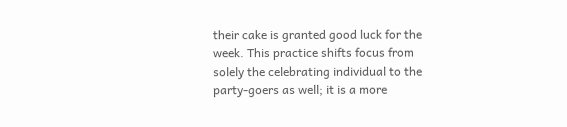their cake is granted good luck for the week. This practice shifts focus from solely the celebrating individual to the party-goers as well; it is a more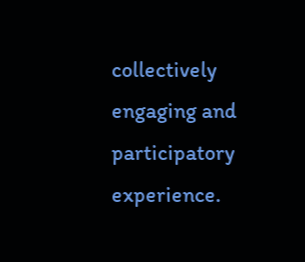collectively engaging and participatory experience.